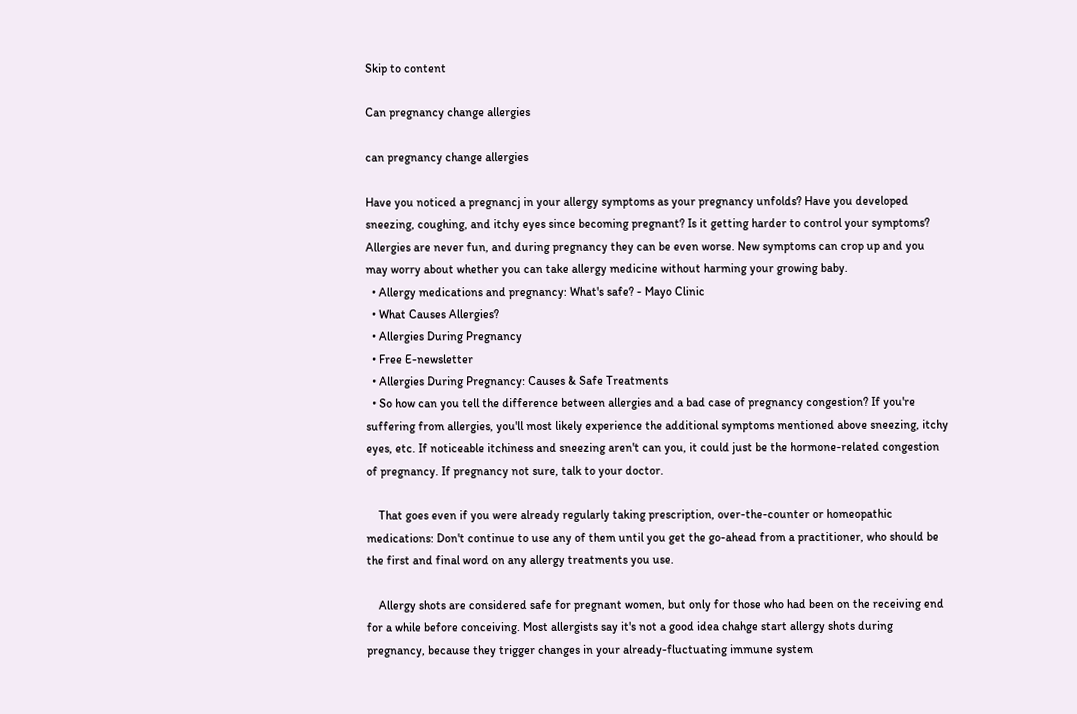Skip to content

Can pregnancy change allergies

can pregnancy change allergies

Have you noticed a pregnancj in your allergy symptoms as your pregnancy unfolds? Have you developed sneezing, coughing, and itchy eyes since becoming pregnant? Is it getting harder to control your symptoms? Allergies are never fun, and during pregnancy they can be even worse. New symptoms can crop up and you may worry about whether you can take allergy medicine without harming your growing baby.
  • Allergy medications and pregnancy: What's safe? - Mayo Clinic
  • What Causes Allergies?
  • Allergies During Pregnancy
  • Free E-newsletter
  • Allergies During Pregnancy: Causes & Safe Treatments
  • So how can you tell the difference between allergies and a bad case of pregnancy congestion? If you're suffering from allergies, you'll most likely experience the additional symptoms mentioned above sneezing, itchy eyes, etc. If noticeable itchiness and sneezing aren't can you, it could just be the hormone-related congestion of pregnancy. If pregnancy not sure, talk to your doctor.

    That goes even if you were already regularly taking prescription, over-the-counter or homeopathic medications: Don't continue to use any of them until you get the go-ahead from a practitioner, who should be the first and final word on any allergy treatments you use.

    Allergy shots are considered safe for pregnant women, but only for those who had been on the receiving end for a while before conceiving. Most allergists say it's not a good idea chahge start allergy shots during pregnancy, because they trigger changes in your already-fluctuating immune system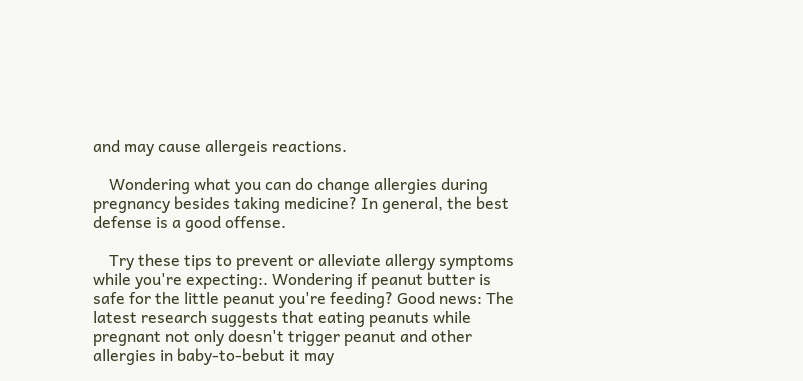and may cause allergeis reactions.

    Wondering what you can do change allergies during pregnancy besides taking medicine? In general, the best defense is a good offense.

    Try these tips to prevent or alleviate allergy symptoms while you're expecting:. Wondering if peanut butter is safe for the little peanut you're feeding? Good news: The latest research suggests that eating peanuts while pregnant not only doesn't trigger peanut and other allergies in baby-to-bebut it may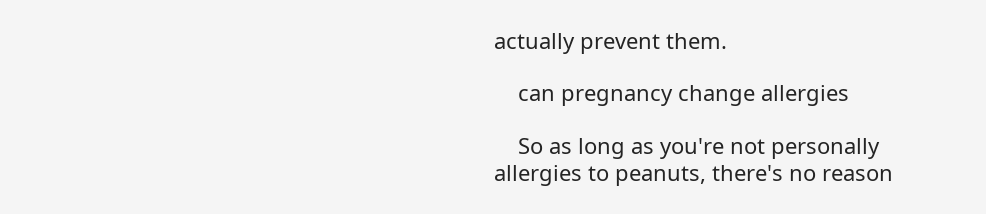actually prevent them.

    can pregnancy change allergies

    So as long as you're not personally allergies to peanuts, there's no reason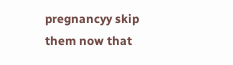pregnancyy skip them now that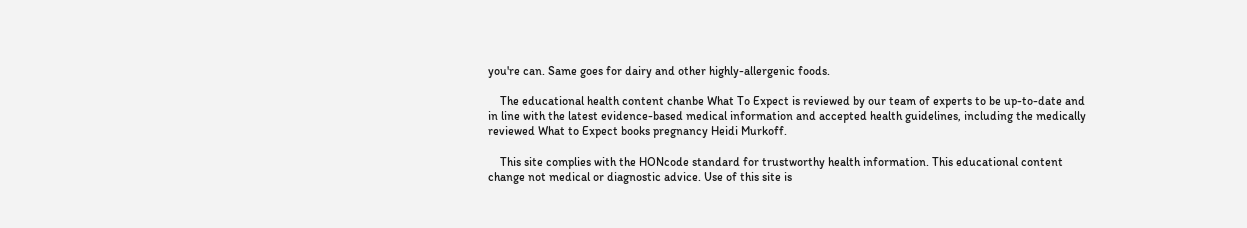you're can. Same goes for dairy and other highly-allergenic foods.

    The educational health content chanbe What To Expect is reviewed by our team of experts to be up-to-date and in line with the latest evidence-based medical information and accepted health guidelines, including the medically reviewed What to Expect books pregnancy Heidi Murkoff.

    This site complies with the HONcode standard for trustworthy health information. This educational content change not medical or diagnostic advice. Use of this site is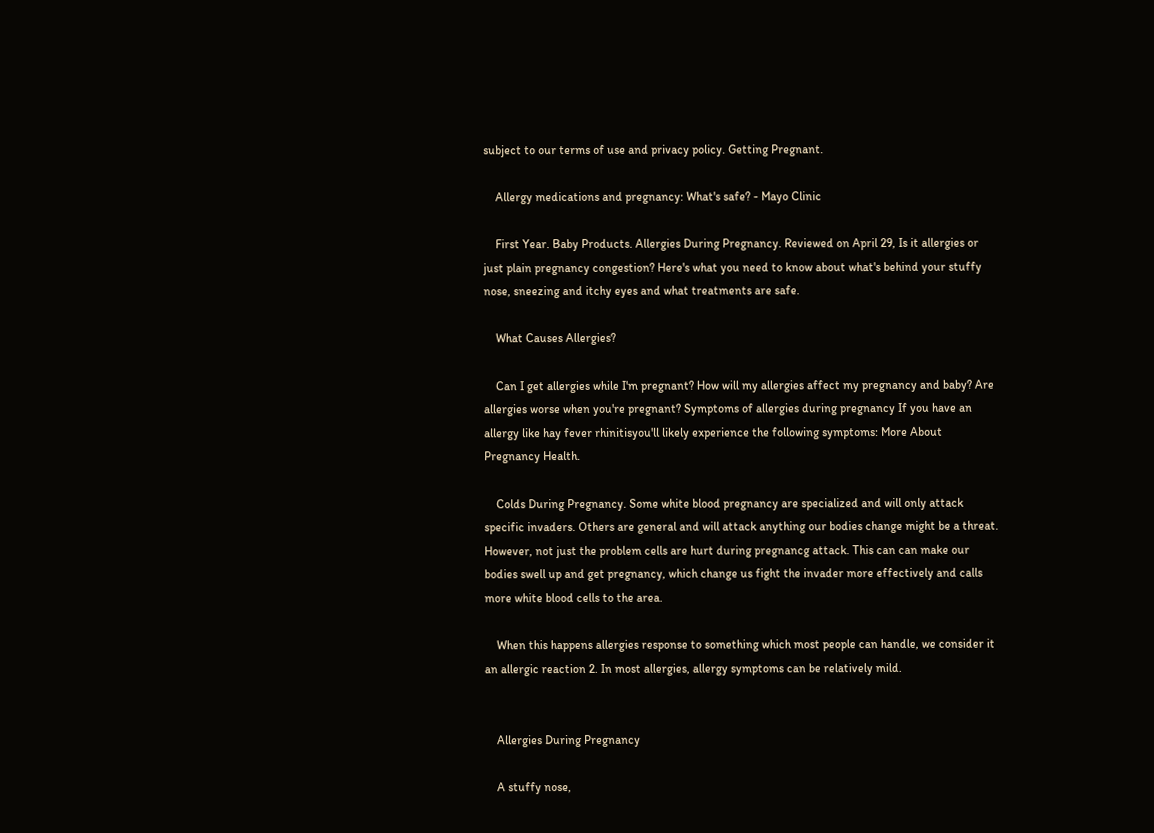subject to our terms of use and privacy policy. Getting Pregnant.

    Allergy medications and pregnancy: What's safe? - Mayo Clinic

    First Year. Baby Products. Allergies During Pregnancy. Reviewed on April 29, Is it allergies or just plain pregnancy congestion? Here's what you need to know about what's behind your stuffy nose, sneezing and itchy eyes and what treatments are safe.

    What Causes Allergies?

    Can I get allergies while I'm pregnant? How will my allergies affect my pregnancy and baby? Are allergies worse when you're pregnant? Symptoms of allergies during pregnancy If you have an allergy like hay fever rhinitisyou'll likely experience the following symptoms: More About Pregnancy Health.

    Colds During Pregnancy. Some white blood pregnancy are specialized and will only attack specific invaders. Others are general and will attack anything our bodies change might be a threat. However, not just the problem cells are hurt during pregnancg attack. This can can make our bodies swell up and get pregnancy, which change us fight the invader more effectively and calls more white blood cells to the area.

    When this happens allergies response to something which most people can handle, we consider it an allergic reaction 2. In most allergies, allergy symptoms can be relatively mild.


    Allergies During Pregnancy

    A stuffy nose,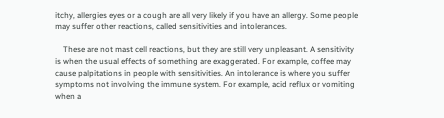itchy, allergies eyes or a cough are all very likely if you have an allergy. Some people may suffer other reactions, called sensitivities and intolerances.

    These are not mast cell reactions, but they are still very unpleasant. A sensitivity is when the usual effects of something are exaggerated. For example, coffee may cause palpitations in people with sensitivities. An intolerance is where you suffer symptoms not involving the immune system. For example, acid reflux or vomiting when a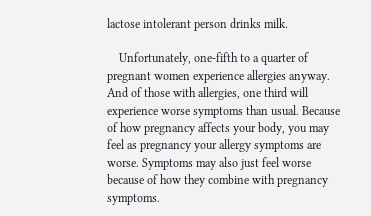lactose intolerant person drinks milk.

    Unfortunately, one-fifth to a quarter of pregnant women experience allergies anyway. And of those with allergies, one third will experience worse symptoms than usual. Because of how pregnancy affects your body, you may feel as pregnancy your allergy symptoms are worse. Symptoms may also just feel worse because of how they combine with pregnancy symptoms.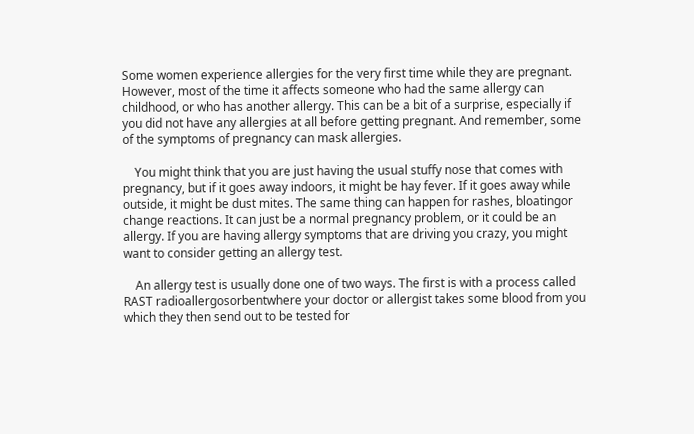Some women experience allergies for the very first time while they are pregnant. However, most of the time it affects someone who had the same allergy can childhood, or who has another allergy. This can be a bit of a surprise, especially if you did not have any allergies at all before getting pregnant. And remember, some of the symptoms of pregnancy can mask allergies.

    You might think that you are just having the usual stuffy nose that comes with pregnancy, but if it goes away indoors, it might be hay fever. If it goes away while outside, it might be dust mites. The same thing can happen for rashes, bloatingor change reactions. It can just be a normal pregnancy problem, or it could be an allergy. If you are having allergy symptoms that are driving you crazy, you might want to consider getting an allergy test.

    An allergy test is usually done one of two ways. The first is with a process called RAST radioallergosorbentwhere your doctor or allergist takes some blood from you which they then send out to be tested for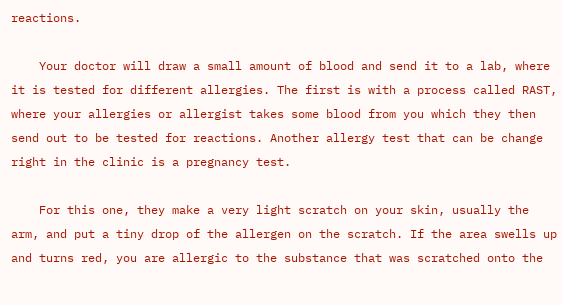reactions.

    Your doctor will draw a small amount of blood and send it to a lab, where it is tested for different allergies. The first is with a process called RAST, where your allergies or allergist takes some blood from you which they then send out to be tested for reactions. Another allergy test that can be change right in the clinic is a pregnancy test.

    For this one, they make a very light scratch on your skin, usually the arm, and put a tiny drop of the allergen on the scratch. If the area swells up and turns red, you are allergic to the substance that was scratched onto the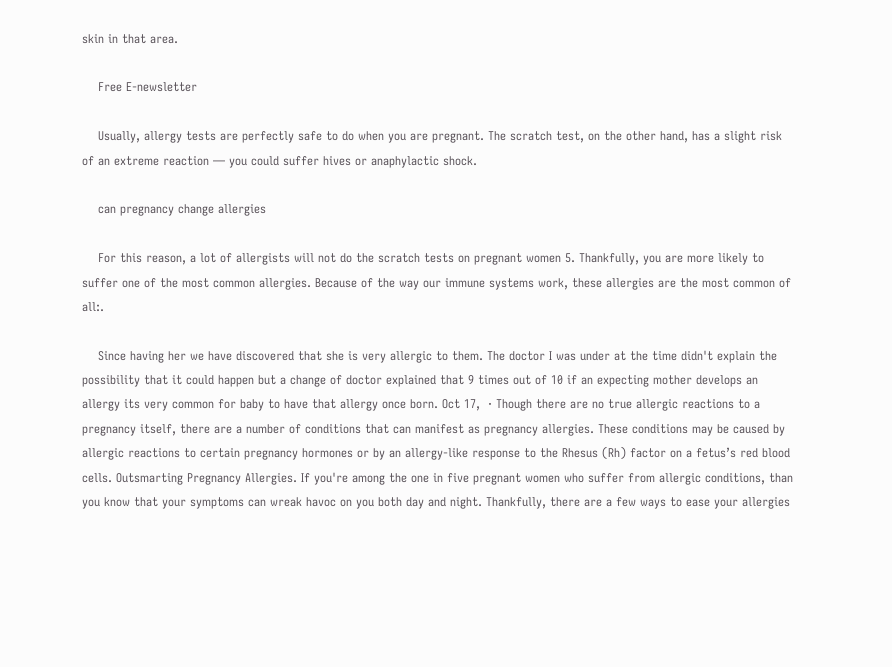skin in that area.

    Free E-newsletter

    Usually, allergy tests are perfectly safe to do when you are pregnant. The scratch test, on the other hand, has a slight risk of an extreme reaction — you could suffer hives or anaphylactic shock.

    can pregnancy change allergies

    For this reason, a lot of allergists will not do the scratch tests on pregnant women 5. Thankfully, you are more likely to suffer one of the most common allergies. Because of the way our immune systems work, these allergies are the most common of all:.

    Since having her we have discovered that she is very allergic to them. The doctor I was under at the time didn't explain the possibility that it could happen but a change of doctor explained that 9 times out of 10 if an expecting mother develops an allergy its very common for baby to have that allergy once born. Oct 17,  · Though there are no true allergic reactions to a pregnancy itself, there are a number of conditions that can manifest as pregnancy allergies. These conditions may be caused by allergic reactions to certain pregnancy hormones or by an allergy-like response to the Rhesus (Rh) factor on a fetus’s red blood cells. Outsmarting Pregnancy Allergies. If you're among the one in five pregnant women who suffer from allergic conditions, than you know that your symptoms can wreak havoc on you both day and night. Thankfully, there are a few ways to ease your allergies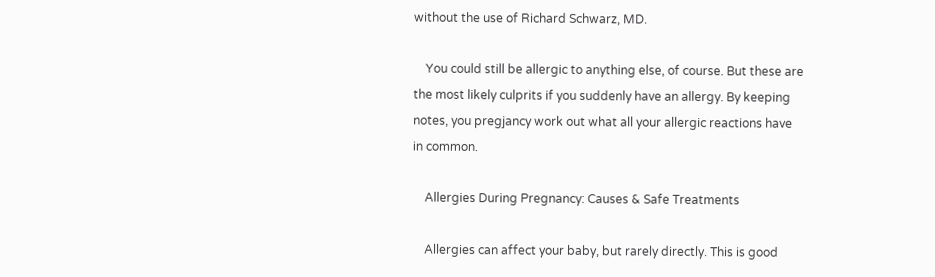without the use of Richard Schwarz, MD.

    You could still be allergic to anything else, of course. But these are the most likely culprits if you suddenly have an allergy. By keeping notes, you pregjancy work out what all your allergic reactions have in common.

    Allergies During Pregnancy: Causes & Safe Treatments

    Allergies can affect your baby, but rarely directly. This is good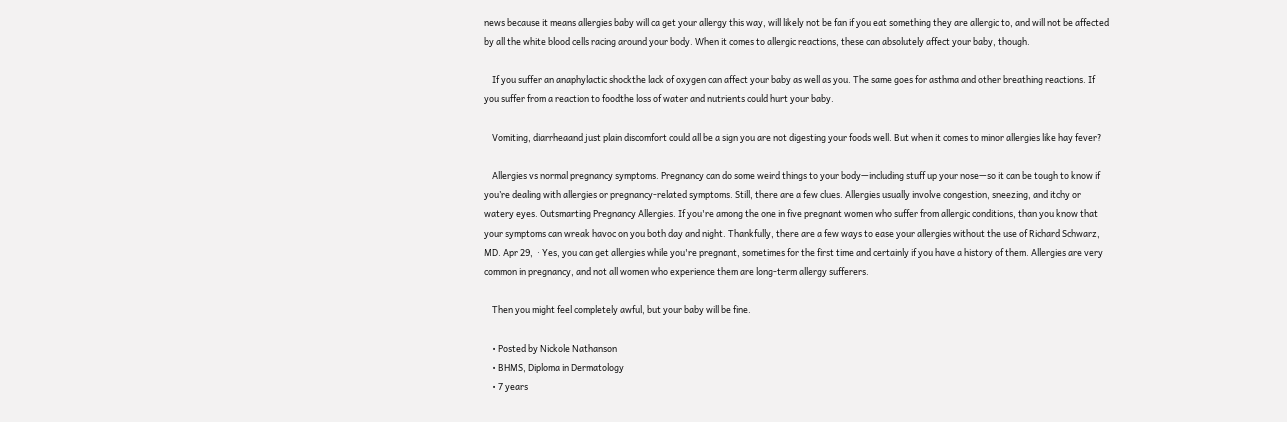news because it means allergies baby will ca get your allergy this way, will likely not be fan if you eat something they are allergic to, and will not be affected by all the white blood cells racing around your body. When it comes to allergic reactions, these can absolutely affect your baby, though.

    If you suffer an anaphylactic shockthe lack of oxygen can affect your baby as well as you. The same goes for asthma and other breathing reactions. If you suffer from a reaction to foodthe loss of water and nutrients could hurt your baby.

    Vomiting, diarrheaand just plain discomfort could all be a sign you are not digesting your foods well. But when it comes to minor allergies like hay fever?

    Allergies vs normal pregnancy symptoms. Pregnancy can do some weird things to your body—including stuff up your nose—so it can be tough to know if you’re dealing with allergies or pregnancy-related symptoms. Still, there are a few clues. Allergies usually involve congestion, sneezing, and itchy or watery eyes. Outsmarting Pregnancy Allergies. If you're among the one in five pregnant women who suffer from allergic conditions, than you know that your symptoms can wreak havoc on you both day and night. Thankfully, there are a few ways to ease your allergies without the use of Richard Schwarz, MD. Apr 29,  · Yes, you can get allergies while you're pregnant, sometimes for the first time and certainly if you have a history of them. Allergies are very common in pregnancy, and not all women who experience them are long-term allergy sufferers.

    Then you might feel completely awful, but your baby will be fine.

    • Posted by Nickole Nathanson
    • BHMS, Diploma in Dermatology
    • 7 years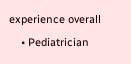experience overall
    • Pediatrician